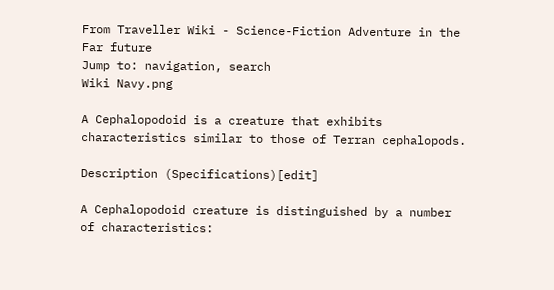From Traveller Wiki - Science-Fiction Adventure in the Far future
Jump to: navigation, search
Wiki Navy.png

A Cephalopodoid is a creature that exhibits characteristics similar to those of Terran cephalopods.

Description (Specifications)[edit]

A Cephalopodoid creature is distinguished by a number of characteristics: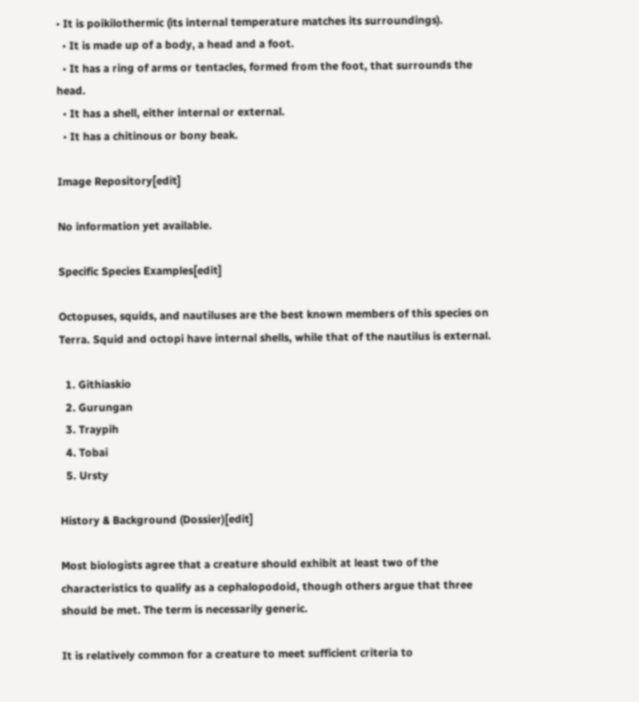• It is poikilothermic (its internal temperature matches its surroundings).
  • It is made up of a body, a head and a foot.
  • It has a ring of arms or tentacles, formed from the foot, that surrounds the head.
  • It has a shell, either internal or external.
  • It has a chitinous or bony beak.

Image Repository[edit]

No information yet available.

Specific Species Examples[edit]

Octopuses, squids, and nautiluses are the best known members of this species on Terra. Squid and octopi have internal shells, while that of the nautilus is external.

  1. Githiaskio
  2. Gurungan
  3. Traypih
  4. Tobai
  5. Ursty

History & Background (Dossier)[edit]

Most biologists agree that a creature should exhibit at least two of the characteristics to qualify as a cephalopodoid, though others argue that three should be met. The term is necessarily generic.

It is relatively common for a creature to meet sufficient criteria to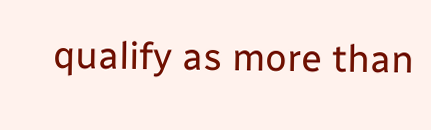qualify as more than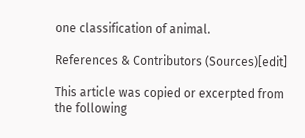one classification of animal.

References & Contributors (Sources)[edit]

This article was copied or excerpted from the following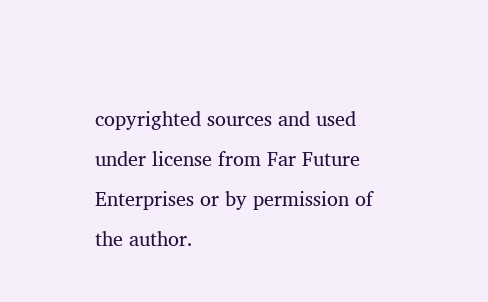copyrighted sources and used under license from Far Future Enterprises or by permission of the author.